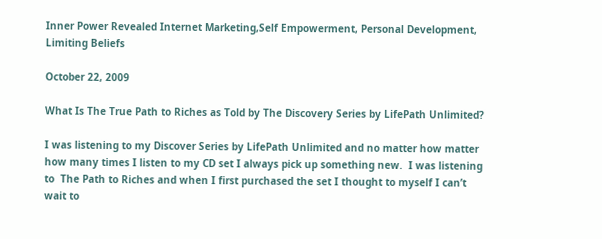Inner Power Revealed Internet Marketing,Self Empowerment, Personal Development, Limiting Beliefs

October 22, 2009

What Is The True Path to Riches as Told by The Discovery Series by LifePath Unlimited?

I was listening to my Discover Series by LifePath Unlimited and no matter how matter how many times I listen to my CD set I always pick up something new.  I was listening to  The Path to Riches and when I first purchased the set I thought to myself I can’t wait to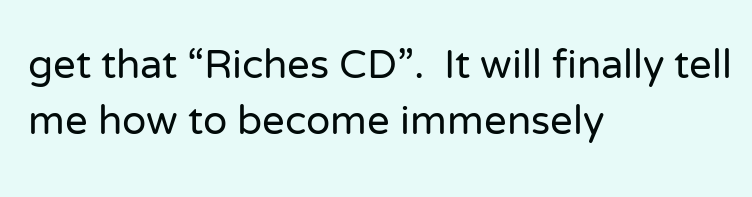get that “Riches CD”.  It will finally tell me how to become immensely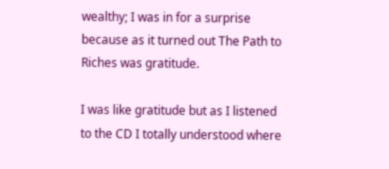wealthy; I was in for a surprise because as it turned out The Path to Riches was gratitude.

I was like gratitude but as I listened to the CD I totally understood where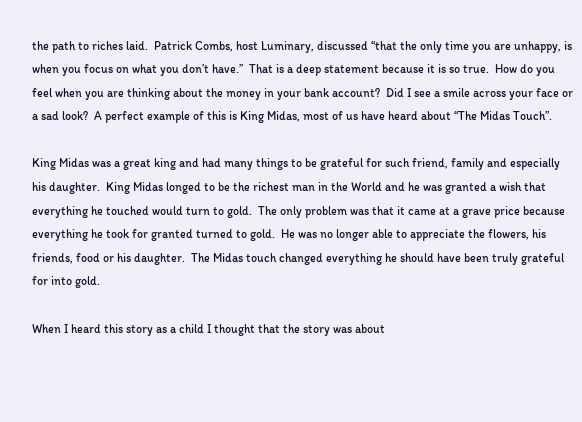the path to riches laid.  Patrick Combs, host Luminary, discussed “that the only time you are unhappy, is when you focus on what you don’t have.”  That is a deep statement because it is so true.  How do you feel when you are thinking about the money in your bank account?  Did I see a smile across your face or a sad look?  A perfect example of this is King Midas, most of us have heard about “The Midas Touch”.

King Midas was a great king and had many things to be grateful for such friend, family and especially his daughter.  King Midas longed to be the richest man in the World and he was granted a wish that everything he touched would turn to gold.  The only problem was that it came at a grave price because everything he took for granted turned to gold.  He was no longer able to appreciate the flowers, his friends, food or his daughter.  The Midas touch changed everything he should have been truly grateful for into gold.

When I heard this story as a child I thought that the story was about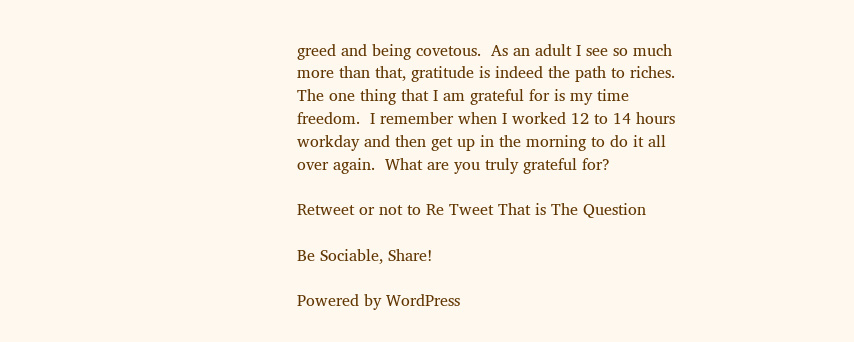greed and being covetous.  As an adult I see so much more than that, gratitude is indeed the path to riches.  The one thing that I am grateful for is my time freedom.  I remember when I worked 12 to 14 hours workday and then get up in the morning to do it all over again.  What are you truly grateful for?

Retweet or not to Re Tweet That is The Question

Be Sociable, Share!

Powered by WordPress